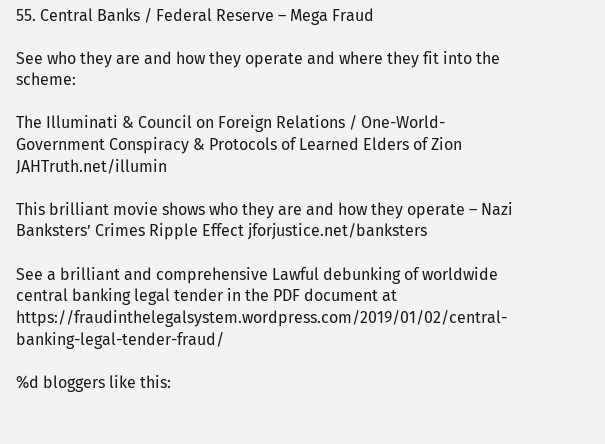55. Central Banks / Federal Reserve – Mega Fraud

See who they are and how they operate and where they fit into the scheme:

The Illuminati & Council on Foreign Relations / One-World-Government Conspiracy & Protocols of Learned Elders of Zion JAHTruth.net/illumin

This brilliant movie shows who they are and how they operate – Nazi Banksters’ Crimes Ripple Effect jforjustice.net/banksters

See a brilliant and comprehensive Lawful debunking of worldwide central banking legal tender in the PDF document at https://fraudinthelegalsystem.wordpress.com/2019/01/02/central-banking-legal-tender-fraud/

%d bloggers like this: